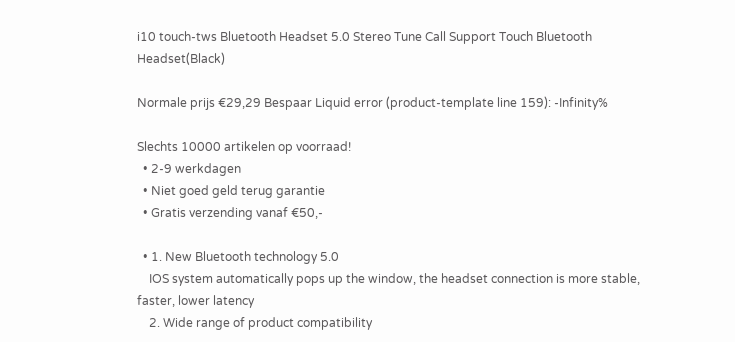i10 touch-tws Bluetooth Headset 5.0 Stereo Tune Call Support Touch Bluetooth Headset(Black)

Normale prijs €29,29 Bespaar Liquid error (product-template line 159): -Infinity%

Slechts 10000 artikelen op voorraad!
  • 2-9 werkdagen
  • Niet goed geld terug garantie
  • Gratis verzending vanaf €50,-

  • 1. New Bluetooth technology 5.0
    IOS system automatically pops up the window, the headset connection is more stable, faster, lower latency
    2. Wide range of product compatibility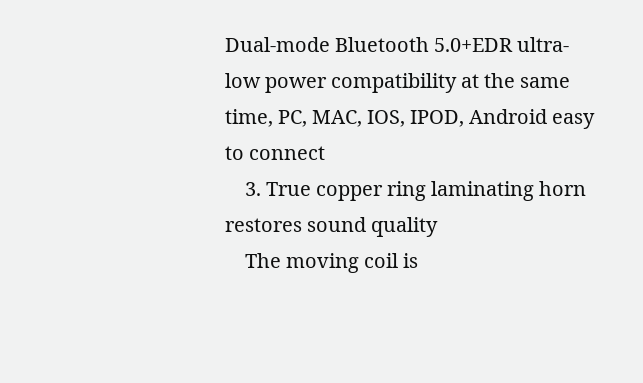Dual-mode Bluetooth 5.0+EDR ultra-low power compatibility at the same time, PC, MAC, IOS, IPOD, Android easy to connect
    3. True copper ring laminating horn restores sound quality
    The moving coil is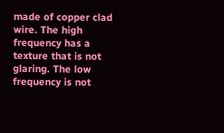made of copper clad wire. The high frequency has a texture that is not glaring. The low frequency is not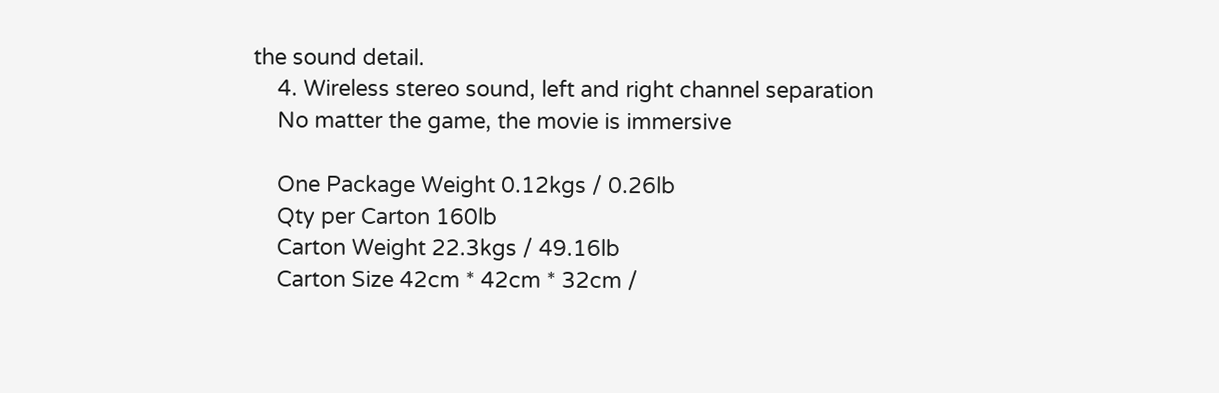the sound detail.
    4. Wireless stereo sound, left and right channel separation
    No matter the game, the movie is immersive

    One Package Weight 0.12kgs / 0.26lb
    Qty per Carton 160lb
    Carton Weight 22.3kgs / 49.16lb
    Carton Size 42cm * 42cm * 32cm /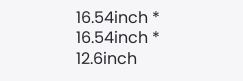16.54inch * 16.54inch * 12.6inch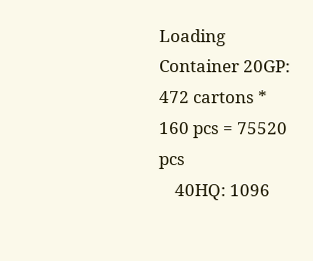Loading Container 20GP: 472 cartons * 160 pcs = 75520 pcs
    40HQ: 1096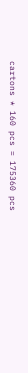cartons * 160 pcs = 175360 pcs